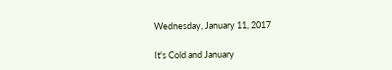Wednesday, January 11, 2017

It's Cold and January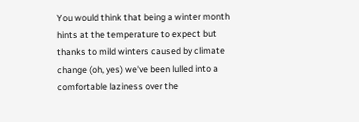You would think that being a winter month hints at the temperature to expect but thanks to mild winters caused by climate change (oh, yes) we've been lulled into a comfortable laziness over the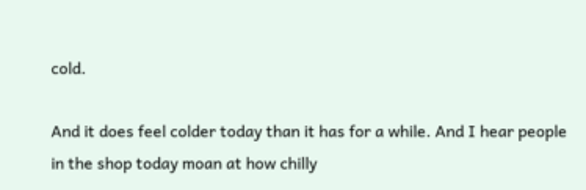cold.

And it does feel colder today than it has for a while. And I hear people in the shop today moan at how chilly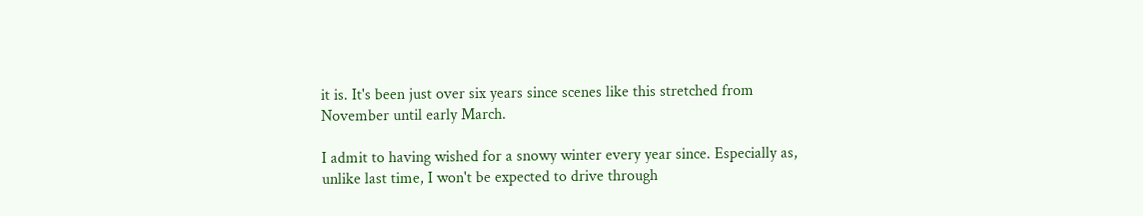it is. It's been just over six years since scenes like this stretched from November until early March.

I admit to having wished for a snowy winter every year since. Especially as, unlike last time, I won't be expected to drive through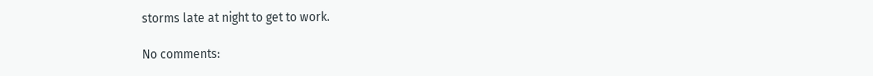storms late at night to get to work.

No comments: